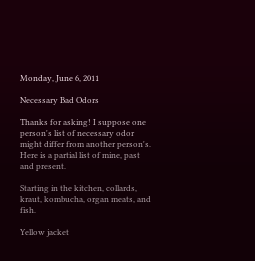Monday, June 6, 2011

Necessary Bad Odors

Thanks for asking! I suppose one person's list of necessary odor might differ from another person's. Here is a partial list of mine, past and present.

Starting in the kitchen, collards, kraut, kombucha, organ meats, and fish.

Yellow jacket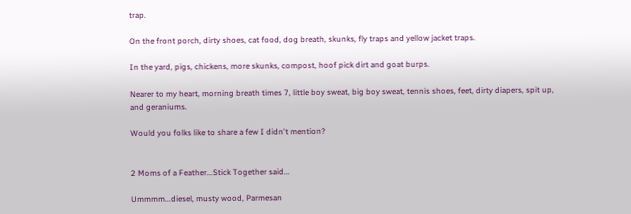trap.

On the front porch, dirty shoes, cat food, dog breath, skunks, fly traps and yellow jacket traps.

In the yard, pigs, chickens, more skunks, compost, hoof pick dirt and goat burps.

Nearer to my heart, morning breath times 7, little boy sweat, big boy sweat, tennis shoes, feet, dirty diapers, spit up, and geraniums.

Would you folks like to share a few I didn't mention?


2 Moms of a Feather...Stick Together said...

Ummmm...diesel, musty wood, Parmesan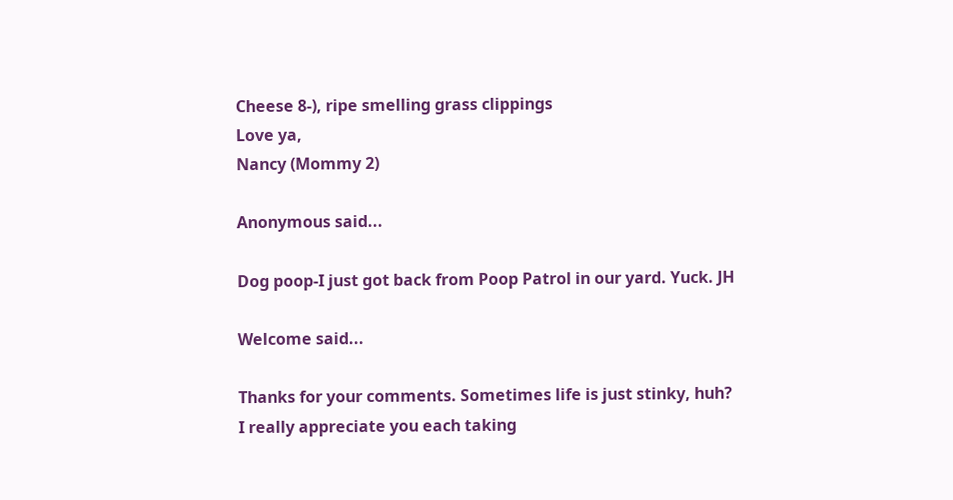Cheese 8-), ripe smelling grass clippings
Love ya,
Nancy (Mommy 2)

Anonymous said...

Dog poop-I just got back from Poop Patrol in our yard. Yuck. JH

Welcome said...

Thanks for your comments. Sometimes life is just stinky, huh?
I really appreciate you each taking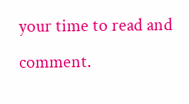your time to read and comment.